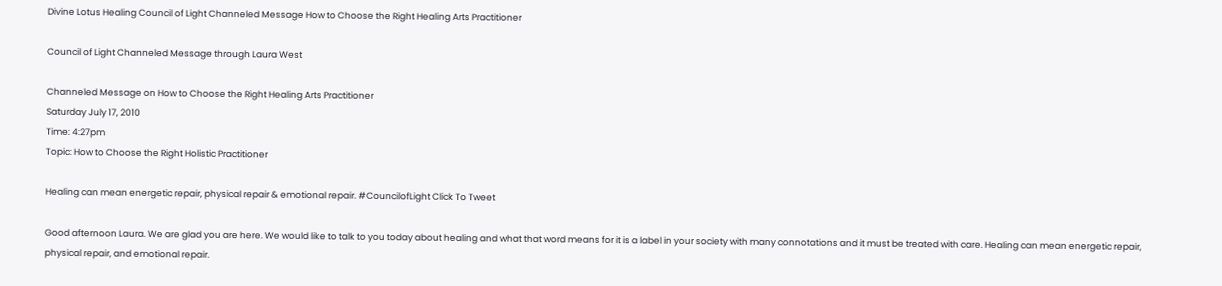Divine Lotus Healing Council of Light Channeled Message How to Choose the Right Healing Arts Practitioner

Council of Light Channeled Message through Laura West

Channeled Message on How to Choose the Right Healing Arts Practitioner
Saturday July 17, 2010
Time: 4:27pm
Topic: How to Choose the Right Holistic Practitioner

Healing can mean energetic repair, physical repair & emotional repair. #CouncilofLight Click To Tweet

Good afternoon Laura. We are glad you are here. We would like to talk to you today about healing and what that word means for it is a label in your society with many connotations and it must be treated with care. Healing can mean energetic repair, physical repair, and emotional repair.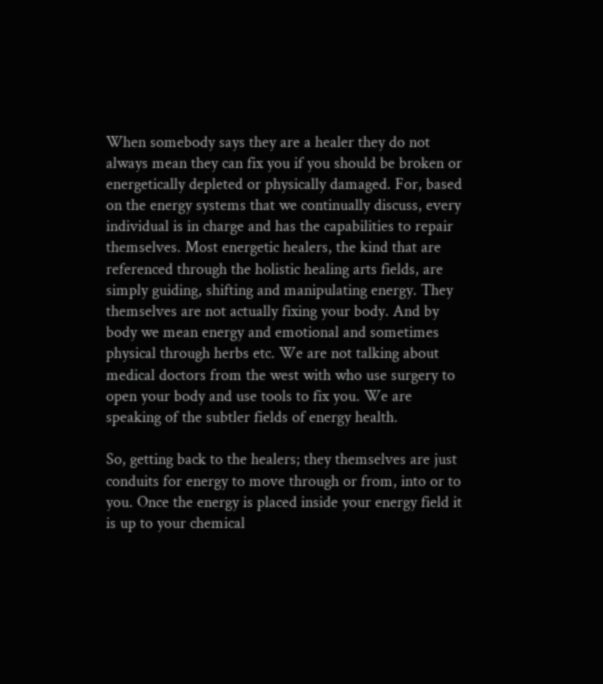When somebody says they are a healer they do not always mean they can fix you if you should be broken or energetically depleted or physically damaged. For, based on the energy systems that we continually discuss, every individual is in charge and has the capabilities to repair themselves. Most energetic healers, the kind that are referenced through the holistic healing arts fields, are simply guiding, shifting and manipulating energy. They themselves are not actually fixing your body. And by body we mean energy and emotional and sometimes physical through herbs etc. We are not talking about medical doctors from the west with who use surgery to open your body and use tools to fix you. We are speaking of the subtler fields of energy health.

So, getting back to the healers; they themselves are just conduits for energy to move through or from, into or to you. Once the energy is placed inside your energy field it is up to your chemical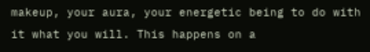makeup, your aura, your energetic being to do with it what you will. This happens on a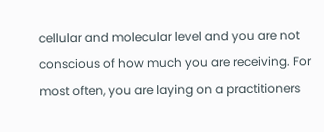cellular and molecular level and you are not conscious of how much you are receiving. For most often, you are laying on a practitioners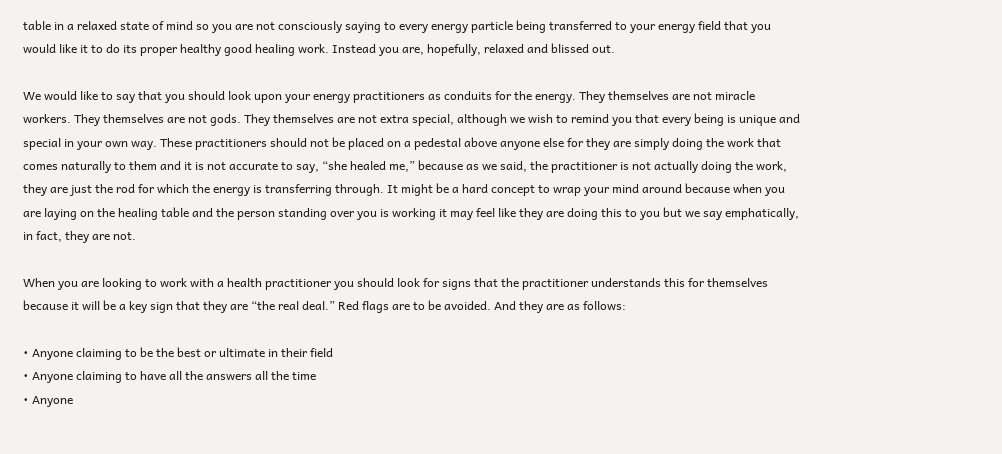table in a relaxed state of mind so you are not consciously saying to every energy particle being transferred to your energy field that you would like it to do its proper healthy good healing work. Instead you are, hopefully, relaxed and blissed out.

We would like to say that you should look upon your energy practitioners as conduits for the energy. They themselves are not miracle workers. They themselves are not gods. They themselves are not extra special, although we wish to remind you that every being is unique and special in your own way. These practitioners should not be placed on a pedestal above anyone else for they are simply doing the work that comes naturally to them and it is not accurate to say, “she healed me,” because as we said, the practitioner is not actually doing the work, they are just the rod for which the energy is transferring through. It might be a hard concept to wrap your mind around because when you are laying on the healing table and the person standing over you is working it may feel like they are doing this to you but we say emphatically, in fact, they are not.

When you are looking to work with a health practitioner you should look for signs that the practitioner understands this for themselves because it will be a key sign that they are “the real deal.” Red flags are to be avoided. And they are as follows:

• Anyone claiming to be the best or ultimate in their field
• Anyone claiming to have all the answers all the time
• Anyone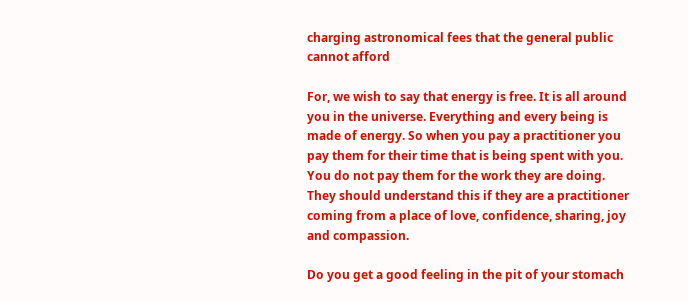charging astronomical fees that the general public cannot afford

For, we wish to say that energy is free. It is all around you in the universe. Everything and every being is made of energy. So when you pay a practitioner you pay them for their time that is being spent with you. You do not pay them for the work they are doing. They should understand this if they are a practitioner coming from a place of love, confidence, sharing, joy and compassion.

Do you get a good feeling in the pit of your stomach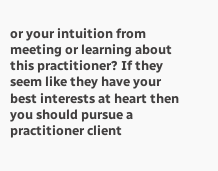or your intuition from meeting or learning about this practitioner? If they seem like they have your best interests at heart then you should pursue a practitioner client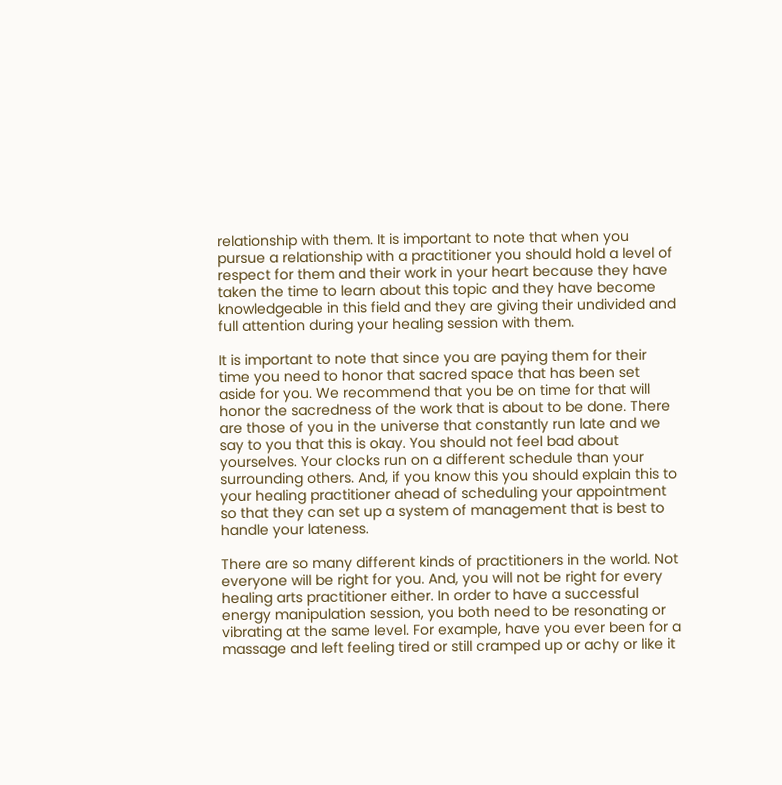relationship with them. It is important to note that when you pursue a relationship with a practitioner you should hold a level of respect for them and their work in your heart because they have taken the time to learn about this topic and they have become knowledgeable in this field and they are giving their undivided and full attention during your healing session with them.

It is important to note that since you are paying them for their time you need to honor that sacred space that has been set aside for you. We recommend that you be on time for that will honor the sacredness of the work that is about to be done. There are those of you in the universe that constantly run late and we say to you that this is okay. You should not feel bad about yourselves. Your clocks run on a different schedule than your surrounding others. And, if you know this you should explain this to your healing practitioner ahead of scheduling your appointment so that they can set up a system of management that is best to handle your lateness.

There are so many different kinds of practitioners in the world. Not everyone will be right for you. And, you will not be right for every healing arts practitioner either. In order to have a successful energy manipulation session, you both need to be resonating or vibrating at the same level. For example, have you ever been for a massage and left feeling tired or still cramped up or achy or like it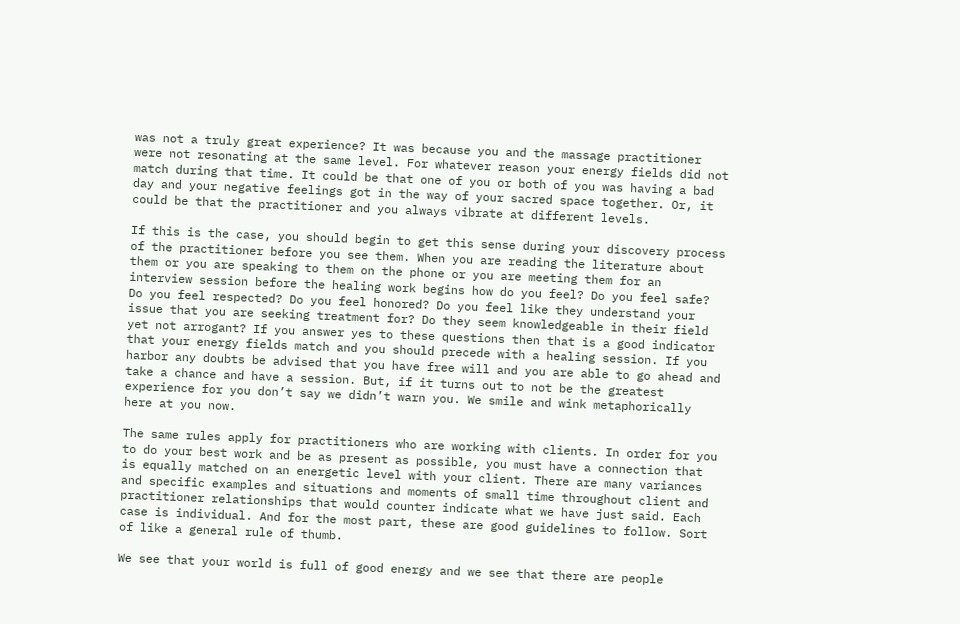was not a truly great experience? It was because you and the massage practitioner were not resonating at the same level. For whatever reason your energy fields did not match during that time. It could be that one of you or both of you was having a bad day and your negative feelings got in the way of your sacred space together. Or, it could be that the practitioner and you always vibrate at different levels.

If this is the case, you should begin to get this sense during your discovery process of the practitioner before you see them. When you are reading the literature about them or you are speaking to them on the phone or you are meeting them for an interview session before the healing work begins how do you feel? Do you feel safe? Do you feel respected? Do you feel honored? Do you feel like they understand your issue that you are seeking treatment for? Do they seem knowledgeable in their field yet not arrogant? If you answer yes to these questions then that is a good indicator that your energy fields match and you should precede with a healing session. If you harbor any doubts be advised that you have free will and you are able to go ahead and take a chance and have a session. But, if it turns out to not be the greatest experience for you don’t say we didn’t warn you. We smile and wink metaphorically here at you now.

The same rules apply for practitioners who are working with clients. In order for you to do your best work and be as present as possible, you must have a connection that is equally matched on an energetic level with your client. There are many variances and specific examples and situations and moments of small time throughout client and practitioner relationships that would counter indicate what we have just said. Each case is individual. And for the most part, these are good guidelines to follow. Sort of like a general rule of thumb.

We see that your world is full of good energy and we see that there are people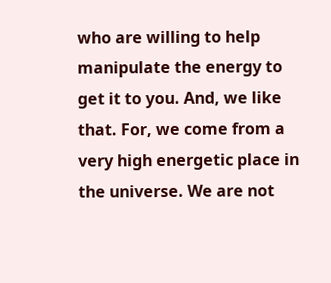who are willing to help manipulate the energy to get it to you. And, we like that. For, we come from a very high energetic place in the universe. We are not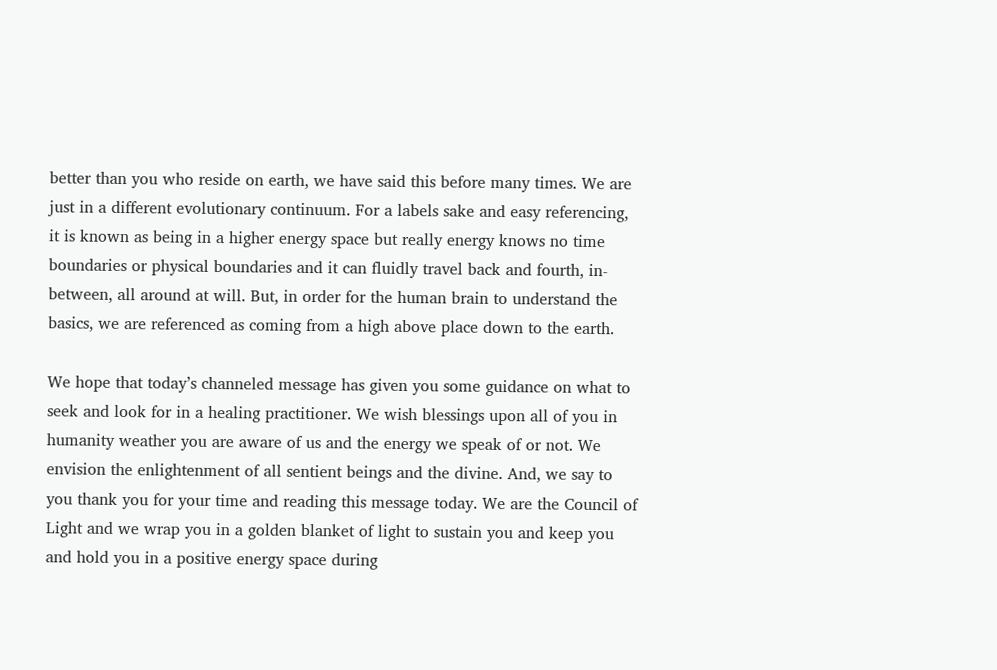better than you who reside on earth, we have said this before many times. We are just in a different evolutionary continuum. For a labels sake and easy referencing, it is known as being in a higher energy space but really energy knows no time boundaries or physical boundaries and it can fluidly travel back and fourth, in-between, all around at will. But, in order for the human brain to understand the basics, we are referenced as coming from a high above place down to the earth.

We hope that today’s channeled message has given you some guidance on what to seek and look for in a healing practitioner. We wish blessings upon all of you in humanity weather you are aware of us and the energy we speak of or not. We envision the enlightenment of all sentient beings and the divine. And, we say to you thank you for your time and reading this message today. We are the Council of Light and we wrap you in a golden blanket of light to sustain you and keep you and hold you in a positive energy space during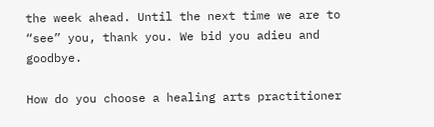the week ahead. Until the next time we are to “see” you, thank you. We bid you adieu and goodbye.

How do you choose a healing arts practitioner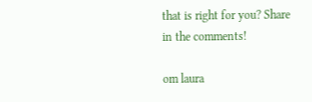that is right for you? Share in the comments!

om laura